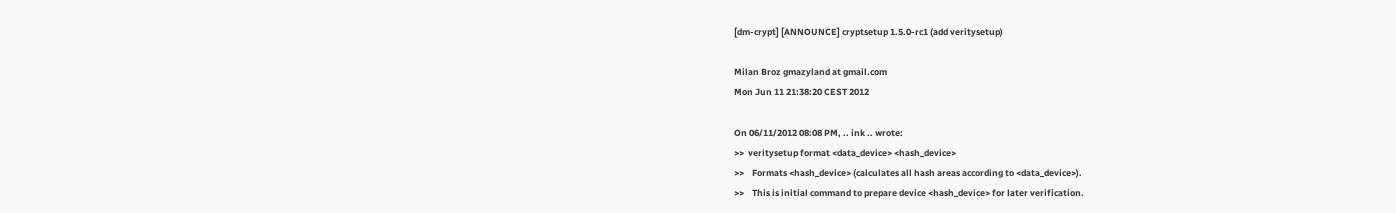[dm-crypt] [ANNOUNCE] cryptsetup 1.5.0-rc1 (add veritysetup)

Milan Broz gmazyland at gmail.com
Mon Jun 11 21:38:20 CEST 2012

On 06/11/2012 08:08 PM, .. ink .. wrote:
>>  veritysetup format <data_device> <hash_device>
>>    Formats <hash_device> (calculates all hash areas according to <data_device>).
>>    This is initial command to prepare device <hash_device> for later verification.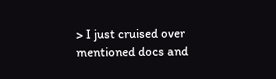> I just cruised over mentioned docs and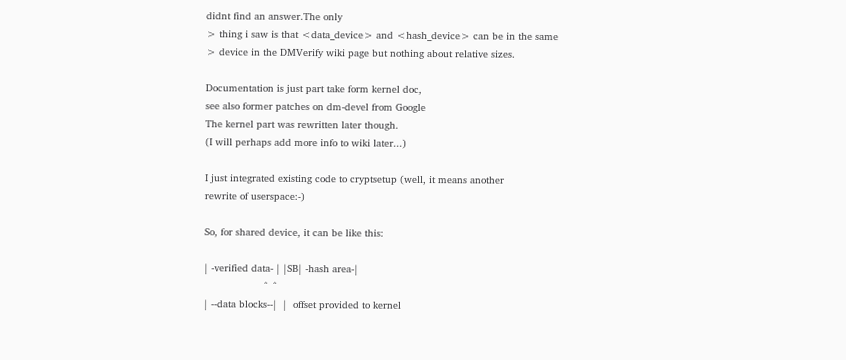didnt find an answer.The only
> thing i saw is that <data_device> and <hash_device> can be in the same
> device in the DMVerify wiki page but nothing about relative sizes.

Documentation is just part take form kernel doc,
see also former patches on dm-devel from Google
The kernel part was rewritten later though.
(I will perhaps add more info to wiki later...)

I just integrated existing code to cryptsetup (well, it means another
rewrite of userspace:-)

So, for shared device, it can be like this:

| -verified data- | |SB| -hash area-|
                    ^  ^
| --data blocks--|  |  offset provided to kernel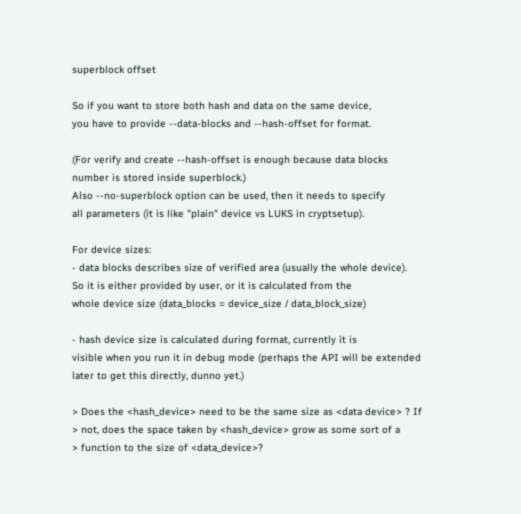superblock offset

So if you want to store both hash and data on the same device,
you have to provide --data-blocks and --hash-offset for format.

(For verify and create --hash-offset is enough because data blocks
number is stored inside superblock.)
Also --no-superblock option can be used, then it needs to specify
all parameters (it is like "plain" device vs LUKS in cryptsetup).

For device sizes:
- data blocks describes size of verified area (usually the whole device).
So it is either provided by user, or it is calculated from the
whole device size (data_blocks = device_size / data_block_size)

- hash device size is calculated during format, currently it is
visible when you run it in debug mode (perhaps the API will be extended
later to get this directly, dunno yet.)

> Does the <hash_device> need to be the same size as <data device> ? If
> not, does the space taken by <hash_device> grow as some sort of a
> function to the size of <data_device>?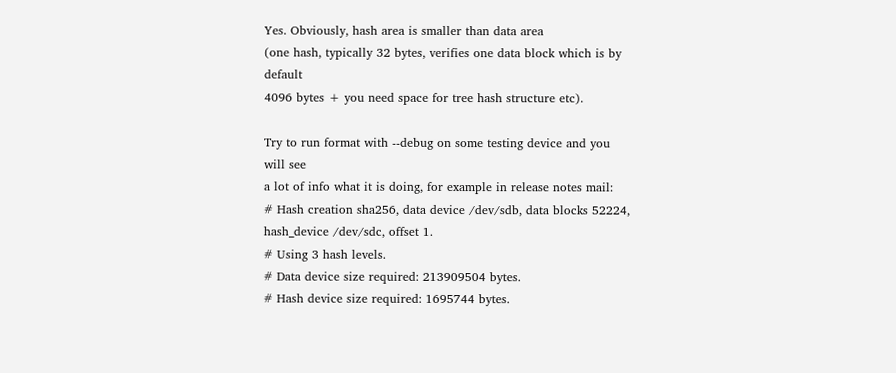Yes. Obviously, hash area is smaller than data area
(one hash, typically 32 bytes, verifies one data block which is by default
4096 bytes + you need space for tree hash structure etc).

Try to run format with --debug on some testing device and you will see
a lot of info what it is doing, for example in release notes mail:
# Hash creation sha256, data device /dev/sdb, data blocks 52224, hash_device /dev/sdc, offset 1.
# Using 3 hash levels.
# Data device size required: 213909504 bytes.
# Hash device size required: 1695744 bytes.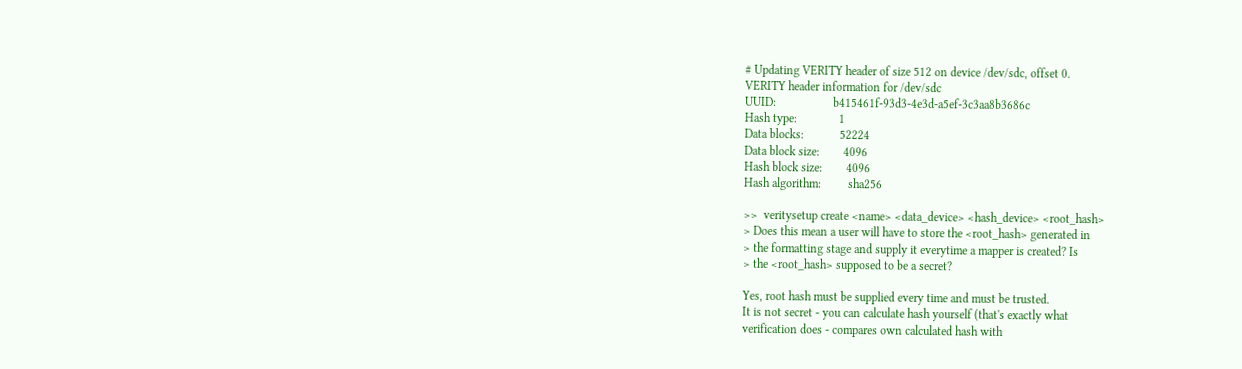# Updating VERITY header of size 512 on device /dev/sdc, offset 0.
VERITY header information for /dev/sdc
UUID:                   b415461f-93d3-4e3d-a5ef-3c3aa8b3686c
Hash type:              1
Data blocks:            52224
Data block size:        4096
Hash block size:        4096
Hash algorithm:         sha256

>>  veritysetup create <name> <data_device> <hash_device> <root_hash>
> Does this mean a user will have to store the <root_hash> generated in
> the formatting stage and supply it everytime a mapper is created? Is
> the <root_hash> supposed to be a secret?

Yes, root hash must be supplied every time and must be trusted.
It is not secret - you can calculate hash yourself (that's exactly what
verification does - compares own calculated hash with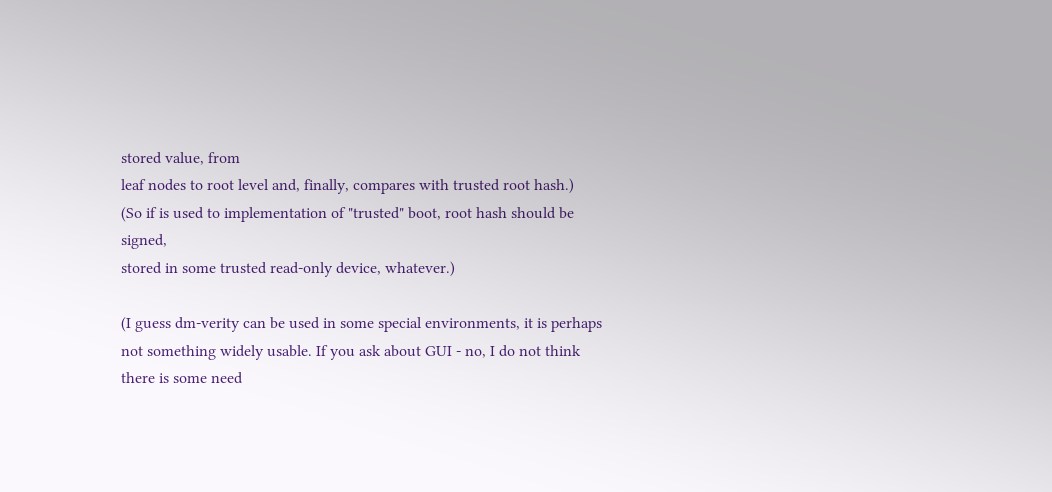stored value, from
leaf nodes to root level and, finally, compares with trusted root hash.)
(So if is used to implementation of "trusted" boot, root hash should be signed,
stored in some trusted read-only device, whatever.)

(I guess dm-verity can be used in some special environments, it is perhaps
not something widely usable. If you ask about GUI - no, I do not think
there is some need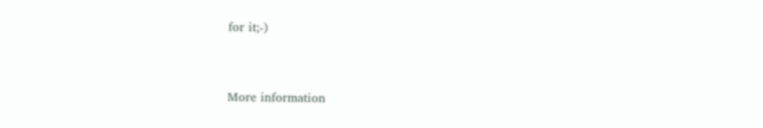for it;-)


More information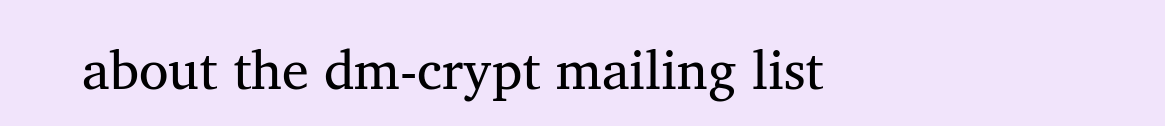about the dm-crypt mailing list